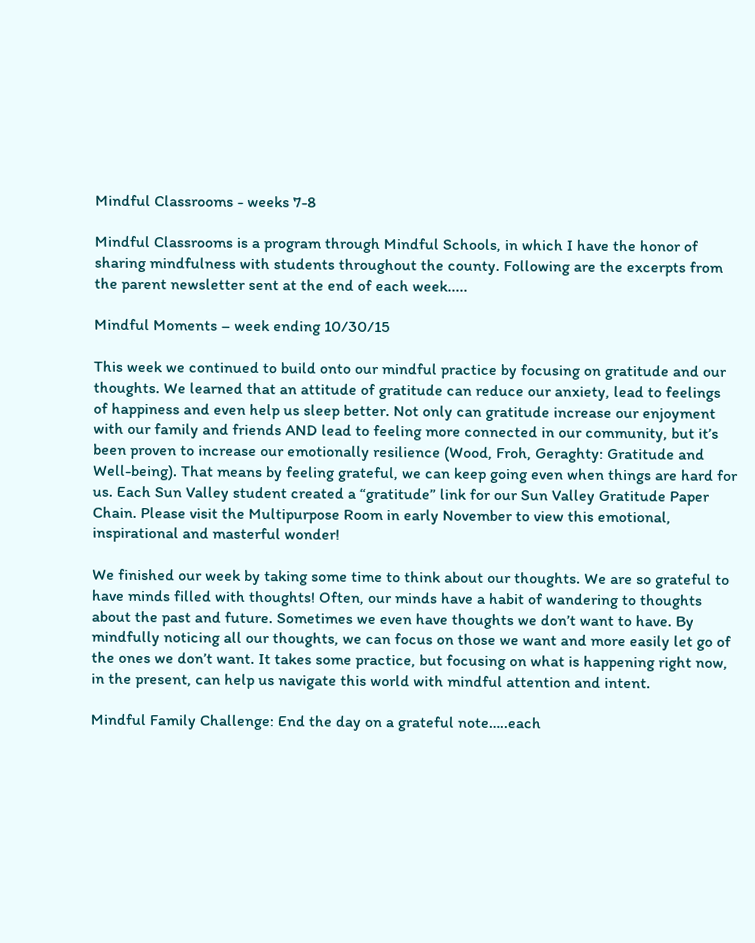Mindful Classrooms - weeks 7-8

Mindful Classrooms is a program through Mindful Schools, in which I have the honor of sharing mindfulness with students throughout the county. Following are the excerpts from the parent newsletter sent at the end of each week.....

Mindful Moments – week ending 10/30/15

This week we continued to build onto our mindful practice by focusing on gratitude and our thoughts. We learned that an attitude of gratitude can reduce our anxiety, lead to feelings of happiness and even help us sleep better. Not only can gratitude increase our enjoyment with our family and friends AND lead to feeling more connected in our community, but it’s been proven to increase our emotionally resilience (Wood, Froh, Geraghty: Gratitude and Well-being). That means by feeling grateful, we can keep going even when things are hard for us. Each Sun Valley student created a “gratitude” link for our Sun Valley Gratitude Paper Chain. Please visit the Multipurpose Room in early November to view this emotional, inspirational and masterful wonder!

We finished our week by taking some time to think about our thoughts. We are so grateful to have minds filled with thoughts! Often, our minds have a habit of wandering to thoughts about the past and future. Sometimes we even have thoughts we don’t want to have. By mindfully noticing all our thoughts, we can focus on those we want and more easily let go of the ones we don’t want. It takes some practice, but focusing on what is happening right now, in the present, can help us navigate this world with mindful attention and intent.

Mindful Family Challenge: End the day on a grateful note…..each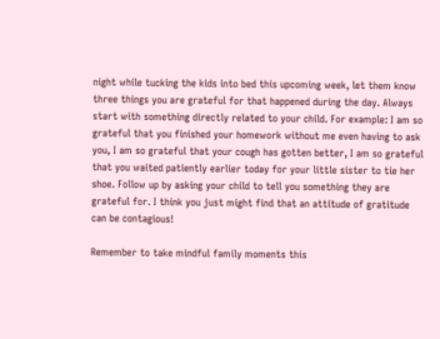night while tucking the kids into bed this upcoming week, let them know three things you are grateful for that happened during the day. Always start with something directly related to your child. For example: I am so grateful that you finished your homework without me even having to ask you, I am so grateful that your cough has gotten better, I am so grateful that you waited patiently earlier today for your little sister to tie her shoe. Follow up by asking your child to tell you something they are grateful for. I think you just might find that an attitude of gratitude can be contagious!

Remember to take mindful family moments this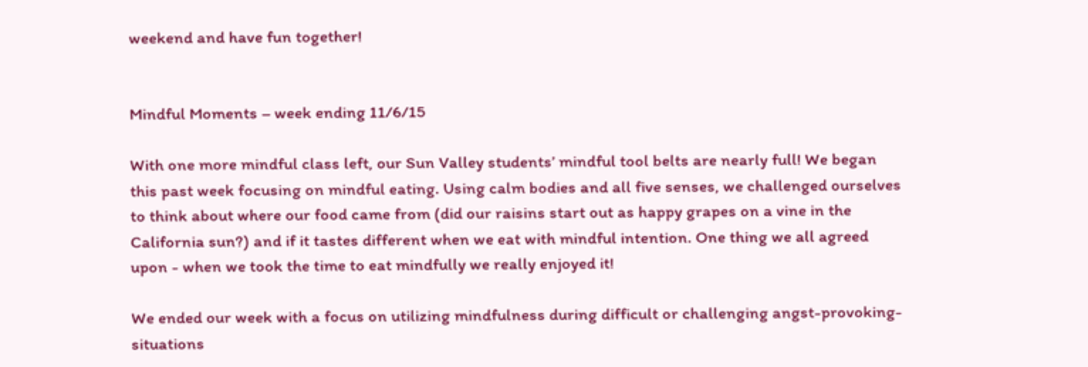weekend and have fun together!


Mindful Moments – week ending 11/6/15

With one more mindful class left, our Sun Valley students’ mindful tool belts are nearly full! We began this past week focusing on mindful eating. Using calm bodies and all five senses, we challenged ourselves to think about where our food came from (did our raisins start out as happy grapes on a vine in the California sun?) and if it tastes different when we eat with mindful intention. One thing we all agreed upon - when we took the time to eat mindfully we really enjoyed it!

We ended our week with a focus on utilizing mindfulness during difficult or challenging angst-provoking-situations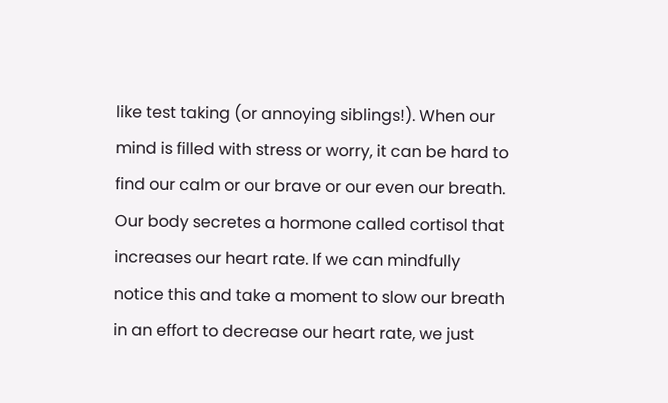like test taking (or annoying siblings!). When our mind is filled with stress or worry, it can be hard to find our calm or our brave or our even our breath. Our body secretes a hormone called cortisol that increases our heart rate. If we can mindfully notice this and take a moment to slow our breath in an effort to decrease our heart rate, we just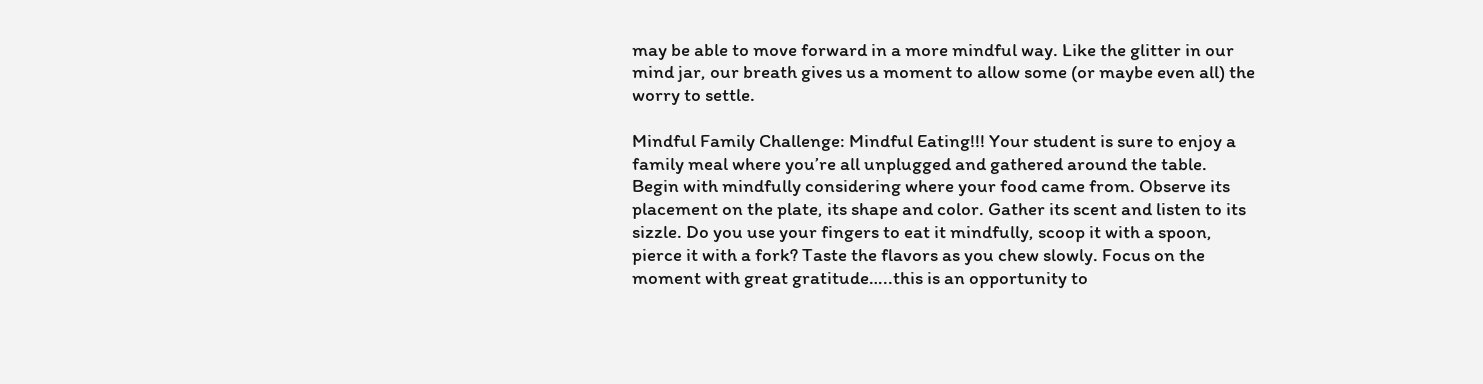may be able to move forward in a more mindful way. Like the glitter in our mind jar, our breath gives us a moment to allow some (or maybe even all) the worry to settle.

Mindful Family Challenge: Mindful Eating!!! Your student is sure to enjoy a family meal where you’re all unplugged and gathered around the table. Begin with mindfully considering where your food came from. Observe its placement on the plate, its shape and color. Gather its scent and listen to its sizzle. Do you use your fingers to eat it mindfully, scoop it with a spoon, pierce it with a fork? Taste the flavors as you chew slowly. Focus on the moment with great gratitude…..this is an opportunity to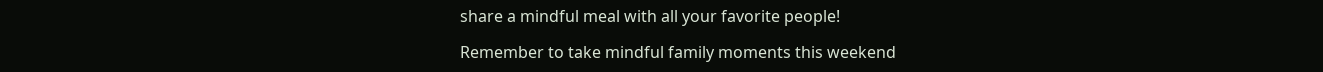share a mindful meal with all your favorite people!

Remember to take mindful family moments this weekend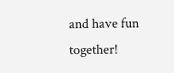and have fun together!